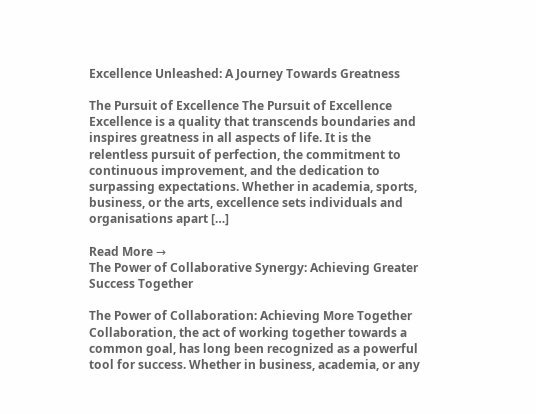Excellence Unleashed: A Journey Towards Greatness

The Pursuit of Excellence The Pursuit of Excellence Excellence is a quality that transcends boundaries and inspires greatness in all aspects of life. It is the relentless pursuit of perfection, the commitment to continuous improvement, and the dedication to surpassing expectations. Whether in academia, sports, business, or the arts, excellence sets individuals and organisations apart […]

Read More →
The Power of Collaborative Synergy: Achieving Greater Success Together

The Power of Collaboration: Achieving More Together Collaboration, the act of working together towards a common goal, has long been recognized as a powerful tool for success. Whether in business, academia, or any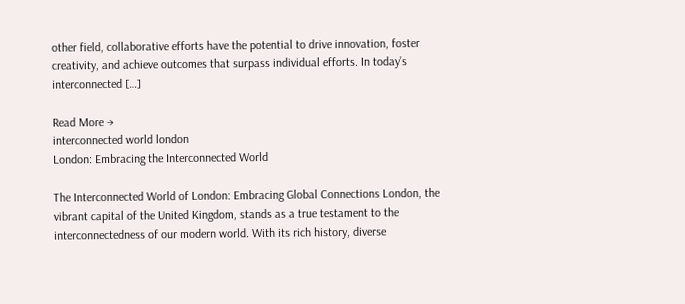other field, collaborative efforts have the potential to drive innovation, foster creativity, and achieve outcomes that surpass individual efforts. In today’s interconnected […]

Read More →
interconnected world london
London: Embracing the Interconnected World

The Interconnected World of London: Embracing Global Connections London, the vibrant capital of the United Kingdom, stands as a true testament to the interconnectedness of our modern world. With its rich history, diverse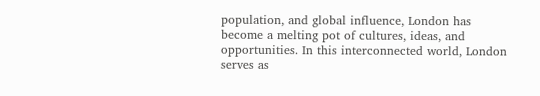population, and global influence, London has become a melting pot of cultures, ideas, and opportunities. In this interconnected world, London serves as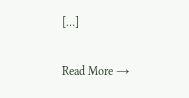[…]

Read More →